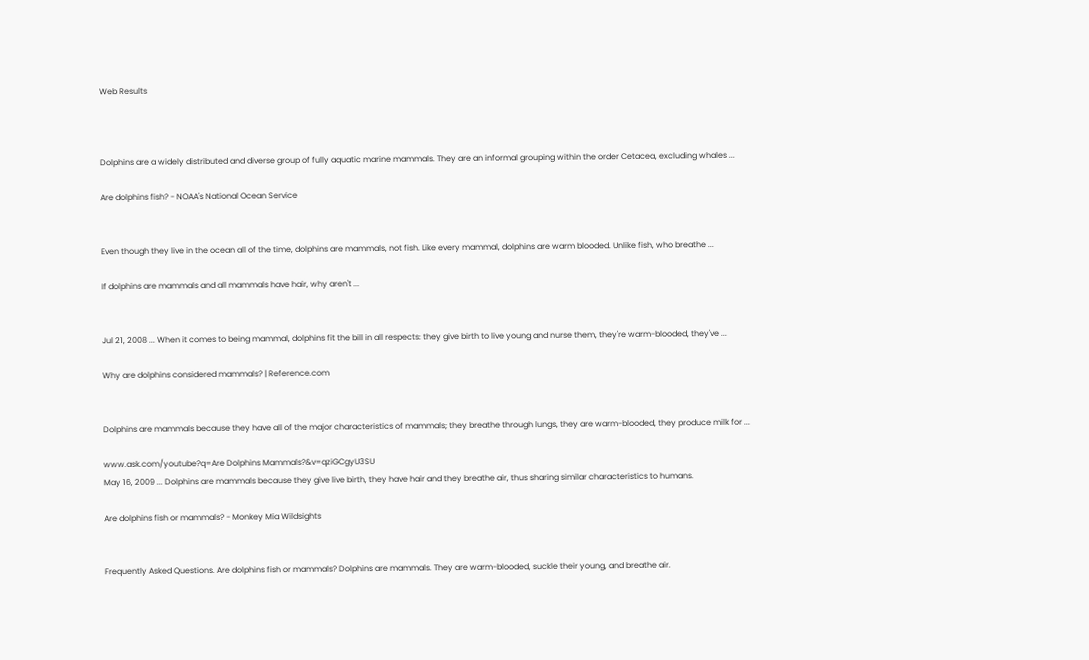Web Results



Dolphins are a widely distributed and diverse group of fully aquatic marine mammals. They are an informal grouping within the order Cetacea, excluding whales ...

Are dolphins fish? - NOAA's National Ocean Service


Even though they live in the ocean all of the time, dolphins are mammals, not fish. Like every mammal, dolphins are warm blooded. Unlike fish, who breathe ...

If dolphins are mammals and all mammals have hair, why aren't ...


Jul 21, 2008 ... When it comes to being mammal, dolphins fit the bill in all respects: they give birth to live young and nurse them, they're warm-blooded, they've ...

Why are dolphins considered mammals? | Reference.com


Dolphins are mammals because they have all of the major characteristics of mammals; they breathe through lungs, they are warm-blooded, they produce milk for ...

www.ask.com/youtube?q=Are Dolphins Mammals?&v=qziGCgyU3SU
May 16, 2009 ... Dolphins are mammals because they give live birth, they have hair and they breathe air, thus sharing similar characteristics to humans.

Are dolphins fish or mammals? - Monkey Mia Wildsights


Frequently Asked Questions. Are dolphins fish or mammals? Dolphins are mammals. They are warm-blooded, suckle their young, and breathe air.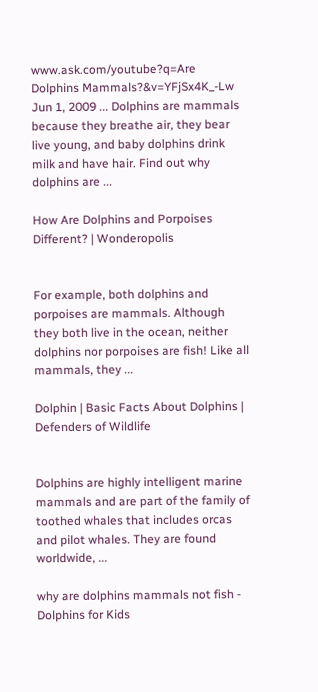www.ask.com/youtube?q=Are Dolphins Mammals?&v=YFjSx4K_-Lw
Jun 1, 2009 ... Dolphins are mammals because they breathe air, they bear live young, and baby dolphins drink milk and have hair. Find out why dolphins are ...

How Are Dolphins and Porpoises Different? | Wonderopolis


For example, both dolphins and porpoises are mammals. Although they both live in the ocean, neither dolphins nor porpoises are fish! Like all mammals, they ...

Dolphin | Basic Facts About Dolphins | Defenders of Wildlife


Dolphins are highly intelligent marine mammals and are part of the family of toothed whales that includes orcas and pilot whales. They are found worldwide, ...

why are dolphins mammals not fish - Dolphins for Kids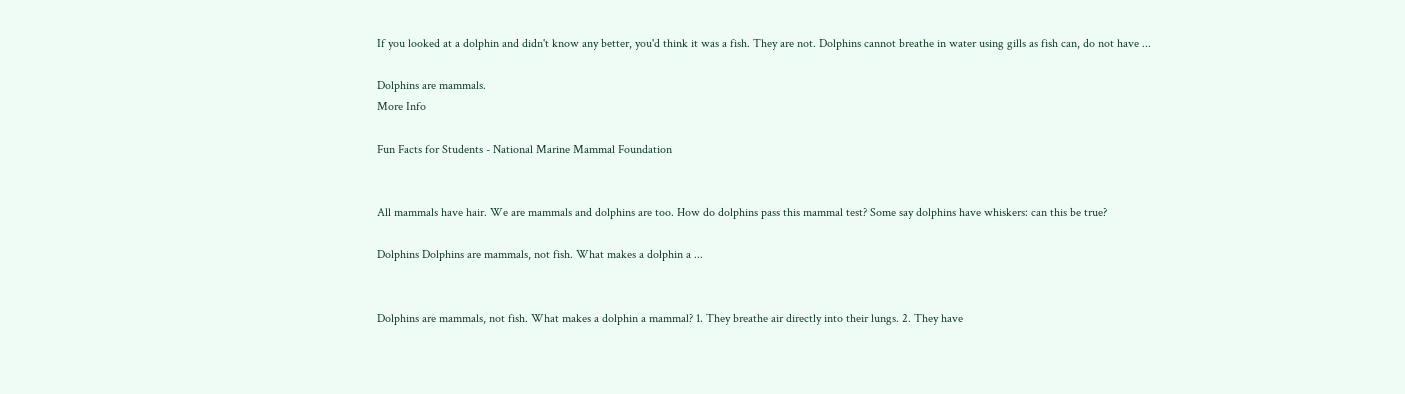If you looked at a dolphin and didn't know any better, you'd think it was a fish. They are not. Dolphins cannot breathe in water using gills as fish can, do not have ...

Dolphins are mammals.
More Info

Fun Facts for Students - National Marine Mammal Foundation


All mammals have hair. We are mammals and dolphins are too. How do dolphins pass this mammal test? Some say dolphins have whiskers: can this be true?

Dolphins Dolphins are mammals, not fish. What makes a dolphin a ...


Dolphins are mammals, not fish. What makes a dolphin a mammal? 1. They breathe air directly into their lungs. 2. They have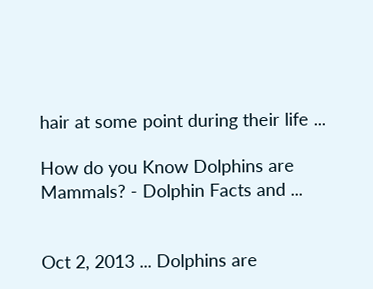hair at some point during their life ...

How do you Know Dolphins are Mammals? - Dolphin Facts and ...


Oct 2, 2013 ... Dolphins are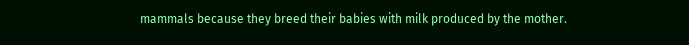mammals because they breed their babies with milk produced by the mother.